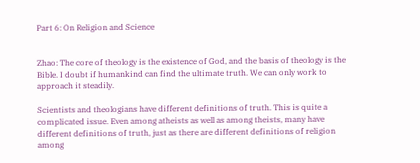Part 6: On Religion and Science


Zhao: The core of theology is the existence of God, and the basis of theology is the Bible. I doubt if humankind can find the ultimate truth. We can only work to approach it steadily.

Scientists and theologians have different definitions of truth. This is quite a complicated issue. Even among atheists as well as among theists, many have different definitions of truth, just as there are different definitions of religion among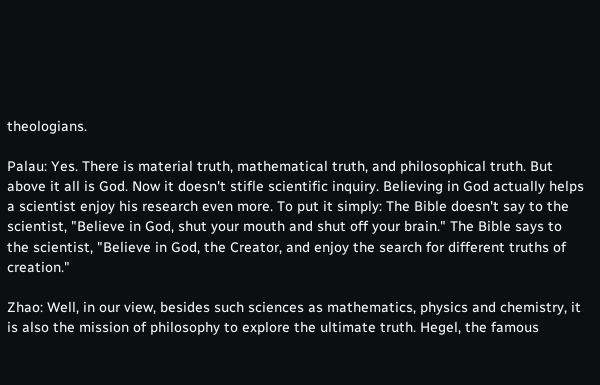theologians.

Palau: Yes. There is material truth, mathematical truth, and philosophical truth. But above it all is God. Now it doesn't stifle scientific inquiry. Believing in God actually helps a scientist enjoy his research even more. To put it simply: The Bible doesn't say to the scientist, "Believe in God, shut your mouth and shut off your brain." The Bible says to the scientist, "Believe in God, the Creator, and enjoy the search for different truths of creation."

Zhao: Well, in our view, besides such sciences as mathematics, physics and chemistry, it is also the mission of philosophy to explore the ultimate truth. Hegel, the famous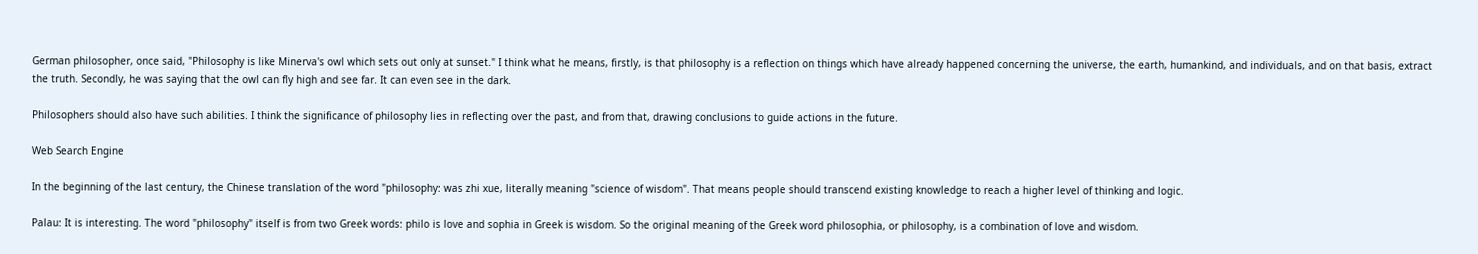German philosopher, once said, "Philosophy is like Minerva's owl which sets out only at sunset." I think what he means, firstly, is that philosophy is a reflection on things which have already happened concerning the universe, the earth, humankind, and individuals, and on that basis, extract the truth. Secondly, he was saying that the owl can fly high and see far. It can even see in the dark.

Philosophers should also have such abilities. I think the significance of philosophy lies in reflecting over the past, and from that, drawing conclusions to guide actions in the future.

Web Search Engine

In the beginning of the last century, the Chinese translation of the word "philosophy: was zhi xue, literally meaning "science of wisdom". That means people should transcend existing knowledge to reach a higher level of thinking and logic.

Palau: It is interesting. The word "philosophy" itself is from two Greek words: philo is love and sophia in Greek is wisdom. So the original meaning of the Greek word philosophia, or philosophy, is a combination of love and wisdom.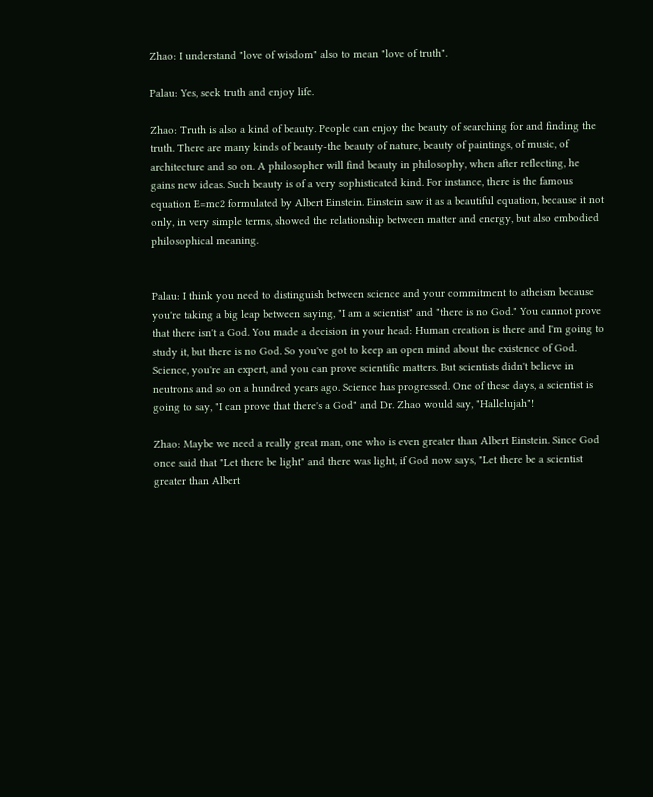Zhao: I understand "love of wisdom" also to mean "love of truth".

Palau: Yes, seek truth and enjoy life.

Zhao: Truth is also a kind of beauty. People can enjoy the beauty of searching for and finding the truth. There are many kinds of beauty-the beauty of nature, beauty of paintings, of music, of architecture and so on. A philosopher will find beauty in philosophy, when after reflecting, he gains new ideas. Such beauty is of a very sophisticated kind. For instance, there is the famous equation E=mc2 formulated by Albert Einstein. Einstein saw it as a beautiful equation, because it not only, in very simple terms, showed the relationship between matter and energy, but also embodied philosophical meaning.


Palau: I think you need to distinguish between science and your commitment to atheism because you're taking a big leap between saying, "I am a scientist" and "there is no God." You cannot prove that there isn't a God. You made a decision in your head: Human creation is there and I'm going to study it, but there is no God. So you've got to keep an open mind about the existence of God. Science, you're an expert, and you can prove scientific matters. But scientists didn't believe in neutrons and so on a hundred years ago. Science has progressed. One of these days, a scientist is going to say, "I can prove that there's a God" and Dr. Zhao would say, "Hallelujah"!

Zhao: Maybe we need a really great man, one who is even greater than Albert Einstein. Since God once said that "Let there be light" and there was light, if God now says, "Let there be a scientist greater than Albert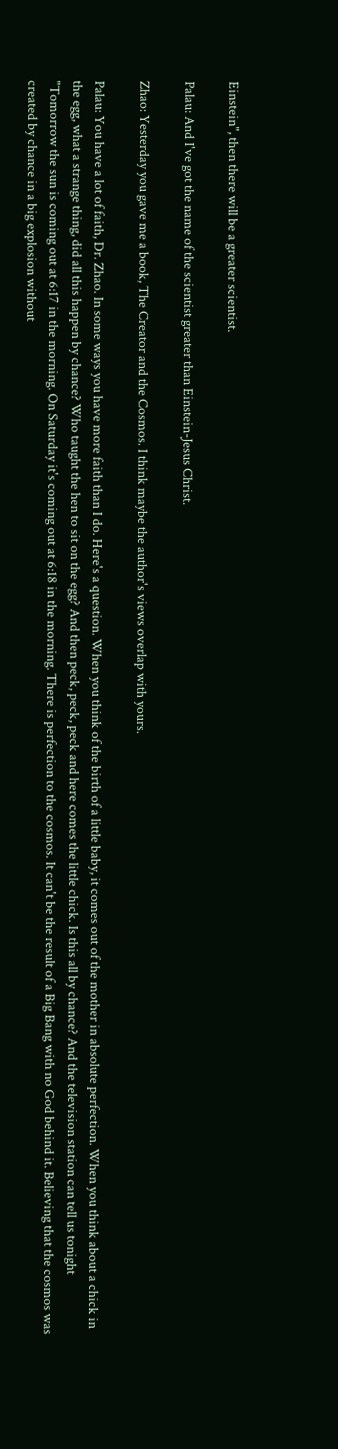Einstein", then there will be a greater scientist.

Palau: And I've got the name of the scientist greater than Einstein-Jesus Christ.

Zhao: Yesterday you gave me a book, The Creator and the Cosmos. I think maybe the author's views overlap with yours.

Palau: You have a lot of faith, Dr. Zhao. In some ways you have more faith than I do. Here's a question. When you think of the birth of a little baby, it comes out of the mother in absolute perfection. When you think about a chick in the egg, what a strange thing, did all this happen by chance? Who taught the hen to sit on the egg? And then peck, peck, peck and here comes the little chick. Is this all by chance? And the television station can tell us tonight "Tomorrow the sun is coming out at 6:17 in the morning. On Saturday it's coming out at 6:18 in the morning. There is perfection to the cosmos. It can't be the result of a Big Bang with no God behind it. Believing that the cosmos was created by chance in a big explosion without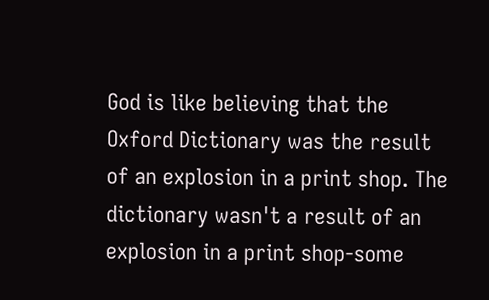God is like believing that the Oxford Dictionary was the result of an explosion in a print shop. The dictionary wasn't a result of an explosion in a print shop-some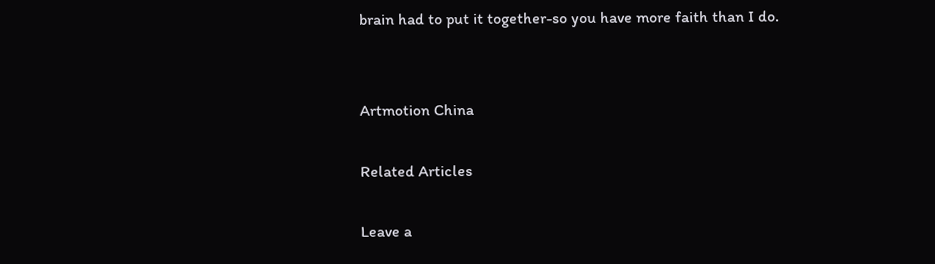brain had to put it together-so you have more faith than I do.


Artmotion China

Related Articles

Leave a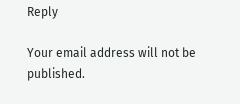Reply

Your email address will not be published.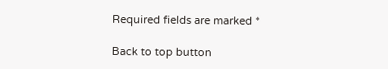Required fields are marked *

Back to top button